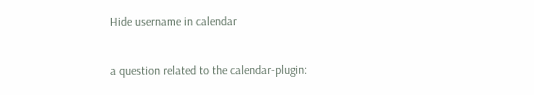Hide username in calendar

a question related to the calendar-plugin: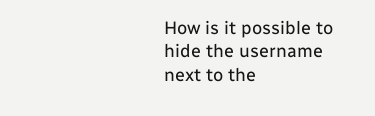How is it possible to hide the username next to the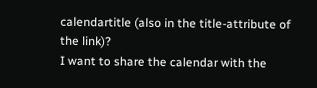calendartitle (also in the title-attribute of the link)?
I want to share the calendar with the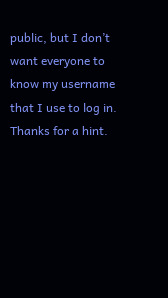public, but I don’t want everyone to know my username that I use to log in.
Thanks for a hint.